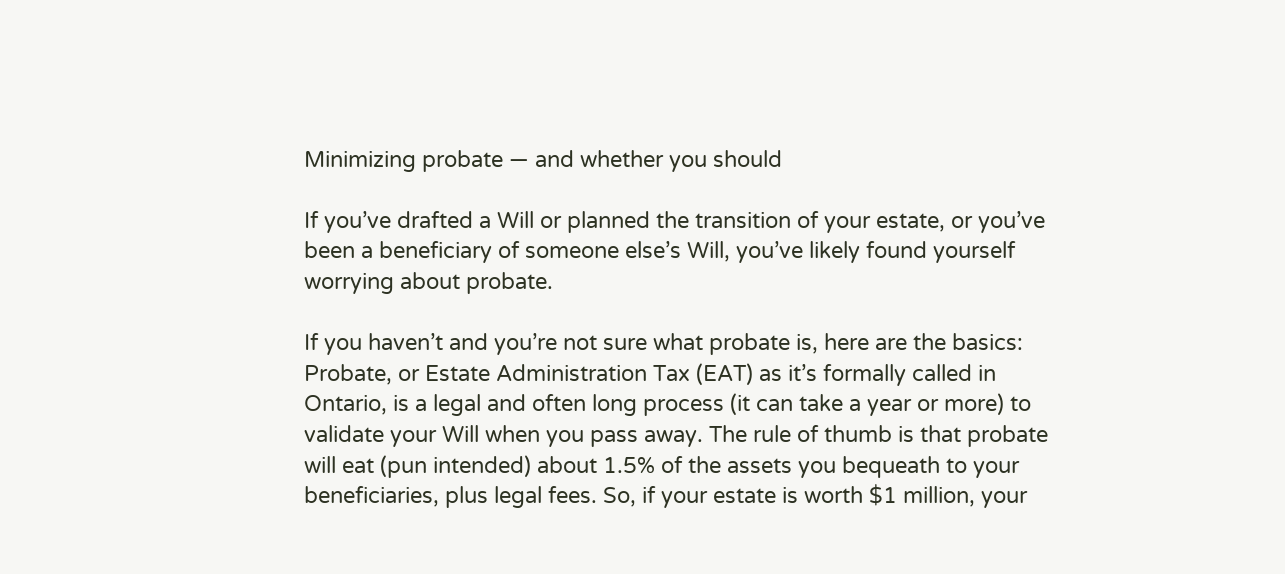Minimizing probate — and whether you should

If you’ve drafted a Will or planned the transition of your estate, or you’ve been a beneficiary of someone else’s Will, you’ve likely found yourself worrying about probate.

If you haven’t and you’re not sure what probate is, here are the basics: Probate, or Estate Administration Tax (EAT) as it’s formally called in Ontario, is a legal and often long process (it can take a year or more) to validate your Will when you pass away. The rule of thumb is that probate will eat (pun intended) about 1.5% of the assets you bequeath to your beneficiaries, plus legal fees. So, if your estate is worth $1 million, your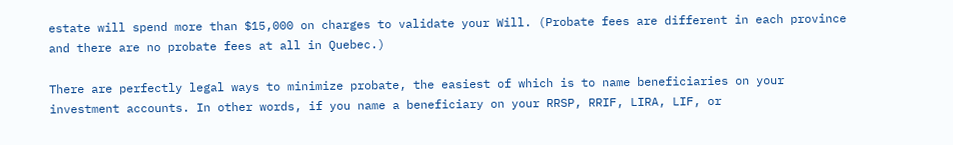estate will spend more than $15,000 on charges to validate your Will. (Probate fees are different in each province and there are no probate fees at all in Quebec.)

There are perfectly legal ways to minimize probate, the easiest of which is to name beneficiaries on your investment accounts. In other words, if you name a beneficiary on your RRSP, RRIF, LIRA, LIF, or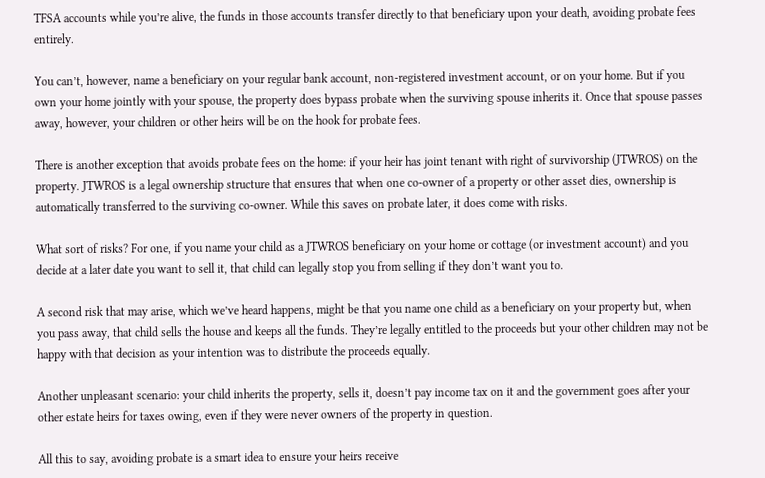TFSA accounts while you’re alive, the funds in those accounts transfer directly to that beneficiary upon your death, avoiding probate fees entirely.

You can’t, however, name a beneficiary on your regular bank account, non-registered investment account, or on your home. But if you own your home jointly with your spouse, the property does bypass probate when the surviving spouse inherits it. Once that spouse passes away, however, your children or other heirs will be on the hook for probate fees.

There is another exception that avoids probate fees on the home: if your heir has joint tenant with right of survivorship (JTWROS) on the property. JTWROS is a legal ownership structure that ensures that when one co-owner of a property or other asset dies, ownership is automatically transferred to the surviving co-owner. While this saves on probate later, it does come with risks.

What sort of risks? For one, if you name your child as a JTWROS beneficiary on your home or cottage (or investment account) and you decide at a later date you want to sell it, that child can legally stop you from selling if they don’t want you to.

A second risk that may arise, which we’ve heard happens, might be that you name one child as a beneficiary on your property but, when you pass away, that child sells the house and keeps all the funds. They’re legally entitled to the proceeds but your other children may not be happy with that decision as your intention was to distribute the proceeds equally.

Another unpleasant scenario: your child inherits the property, sells it, doesn’t pay income tax on it and the government goes after your other estate heirs for taxes owing, even if they were never owners of the property in question.

All this to say, avoiding probate is a smart idea to ensure your heirs receive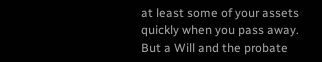at least some of your assets quickly when you pass away. But a Will and the probate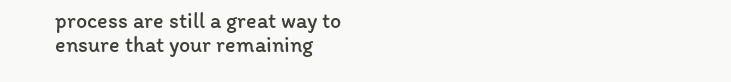process are still a great way to ensure that your remaining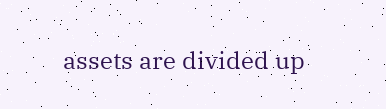assets are divided up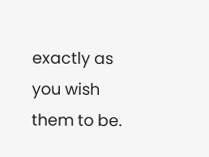exactly as you wish them to be.